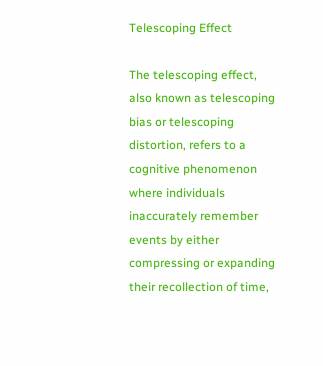Telescoping Effect

The telescoping effect, also known as telescoping bias or telescoping distortion, refers to a cognitive phenomenon where individuals inaccurately remember events by either compressing or expanding their recollection of time,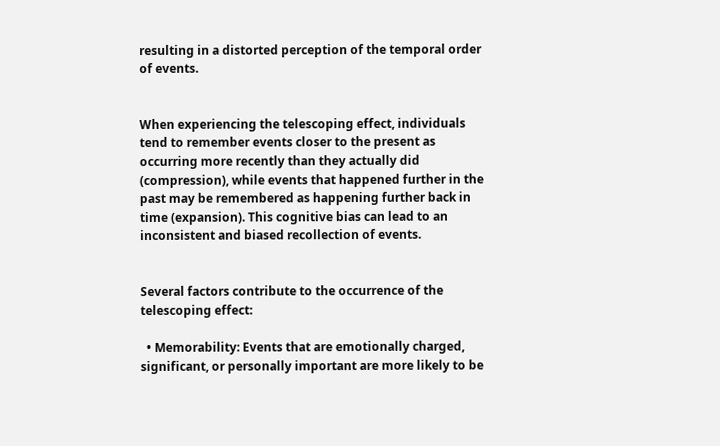resulting in a distorted perception of the temporal order of events.


When experiencing the telescoping effect, individuals tend to remember events closer to the present as occurring more recently than they actually did (compression), while events that happened further in the past may be remembered as happening further back in time (expansion). This cognitive bias can lead to an inconsistent and biased recollection of events.


Several factors contribute to the occurrence of the telescoping effect:

  • Memorability: Events that are emotionally charged, significant, or personally important are more likely to be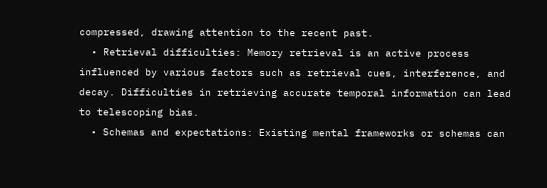compressed, drawing attention to the recent past.
  • Retrieval difficulties: Memory retrieval is an active process influenced by various factors such as retrieval cues, interference, and decay. Difficulties in retrieving accurate temporal information can lead to telescoping bias.
  • Schemas and expectations: Existing mental frameworks or schemas can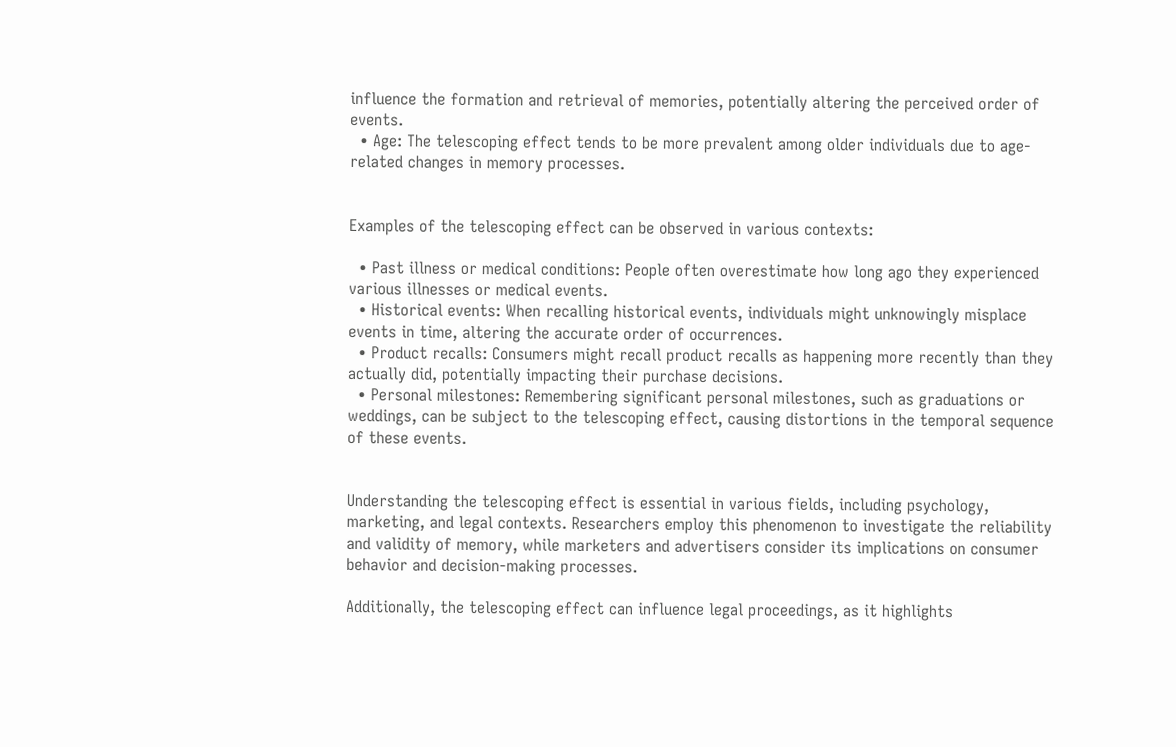influence the formation and retrieval of memories, potentially altering the perceived order of events.
  • Age: The telescoping effect tends to be more prevalent among older individuals due to age-related changes in memory processes.


Examples of the telescoping effect can be observed in various contexts:

  • Past illness or medical conditions: People often overestimate how long ago they experienced various illnesses or medical events.
  • Historical events: When recalling historical events, individuals might unknowingly misplace events in time, altering the accurate order of occurrences.
  • Product recalls: Consumers might recall product recalls as happening more recently than they actually did, potentially impacting their purchase decisions.
  • Personal milestones: Remembering significant personal milestones, such as graduations or weddings, can be subject to the telescoping effect, causing distortions in the temporal sequence of these events.


Understanding the telescoping effect is essential in various fields, including psychology, marketing, and legal contexts. Researchers employ this phenomenon to investigate the reliability and validity of memory, while marketers and advertisers consider its implications on consumer behavior and decision-making processes.

Additionally, the telescoping effect can influence legal proceedings, as it highlights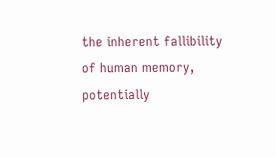the inherent fallibility of human memory, potentially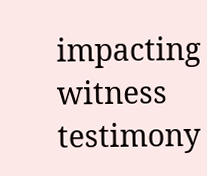impacting witness testimony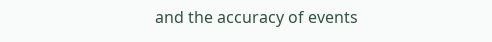and the accuracy of events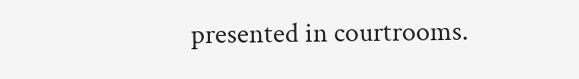presented in courtrooms.